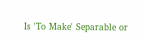Is 'To Make' Separable or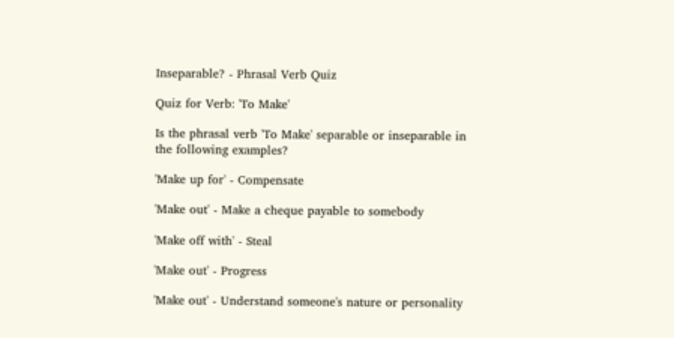Inseparable? - Phrasal Verb Quiz

Quiz for Verb: 'To Make'

Is the phrasal verb 'To Make' separable or inseparable in the following examples?

'Make up for' - Compensate

'Make out' - Make a cheque payable to somebody

'Make off with' - Steal

'Make out' - Progress

'Make out' - Understand someone's nature or personality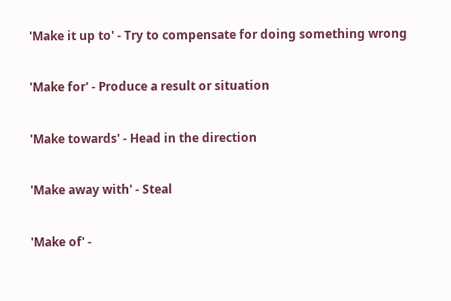'Make it up to' - Try to compensate for doing something wrong

'Make for' - Produce a result or situation

'Make towards' - Head in the direction

'Make away with' - Steal

'Make of' -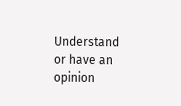Understand or have an opinion